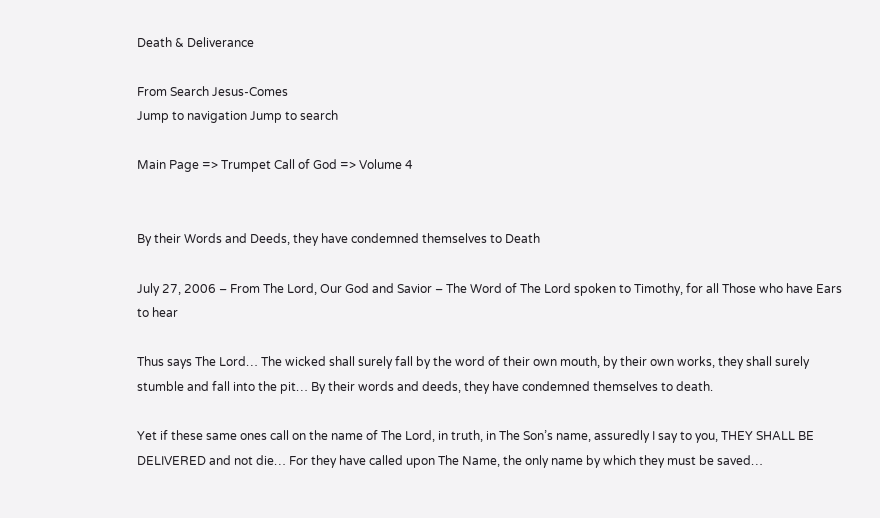Death & Deliverance

From Search Jesus-Comes
Jump to navigation Jump to search

Main Page => Trumpet Call of God => Volume 4


By their Words and Deeds, they have condemned themselves to Death

July 27, 2006 – From The Lord, Our God and Savior – The Word of The Lord spoken to Timothy, for all Those who have Ears to hear

Thus says The Lord… The wicked shall surely fall by the word of their own mouth, by their own works, they shall surely stumble and fall into the pit… By their words and deeds, they have condemned themselves to death.

Yet if these same ones call on the name of The Lord, in truth, in The Son’s name, assuredly I say to you, THEY SHALL BE DELIVERED and not die… For they have called upon The Name, the only name by which they must be saved…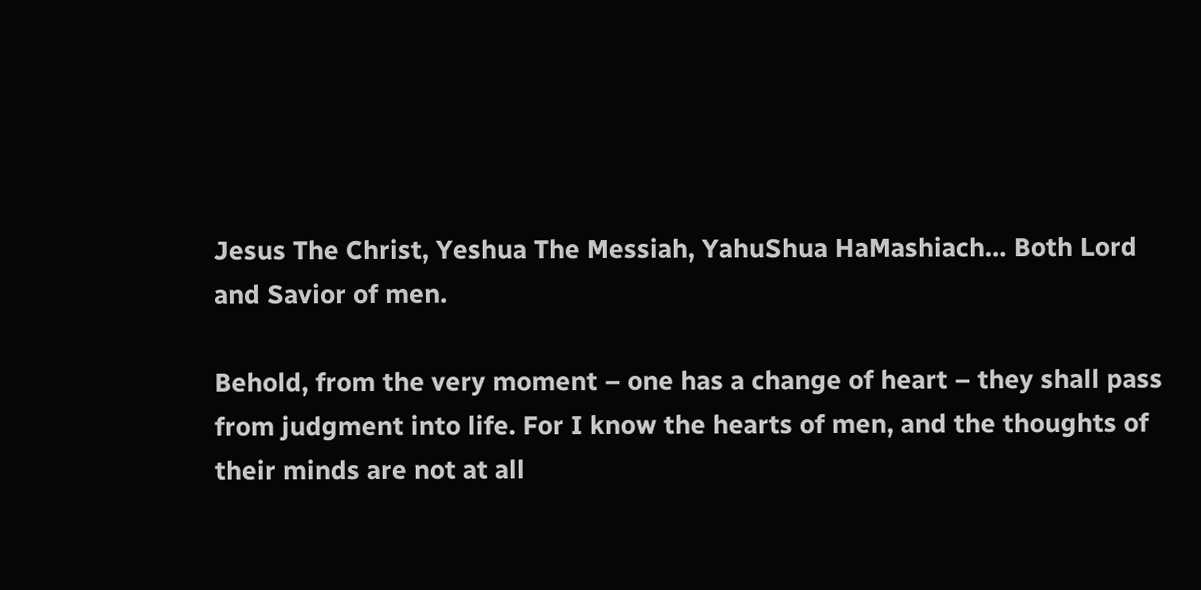Jesus The Christ, Yeshua The Messiah, YahuShua HaMashiach… Both Lord and Savior of men.

Behold, from the very moment – one has a change of heart – they shall pass from judgment into life. For I know the hearts of men, and the thoughts of their minds are not at all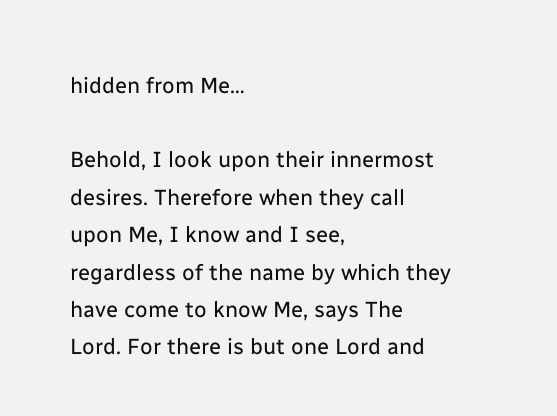hidden from Me…

Behold, I look upon their innermost desires. Therefore when they call upon Me, I know and I see, regardless of the name by which they have come to know Me, says The Lord. For there is but one Lord and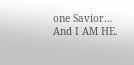one Savior… And I AM HE.